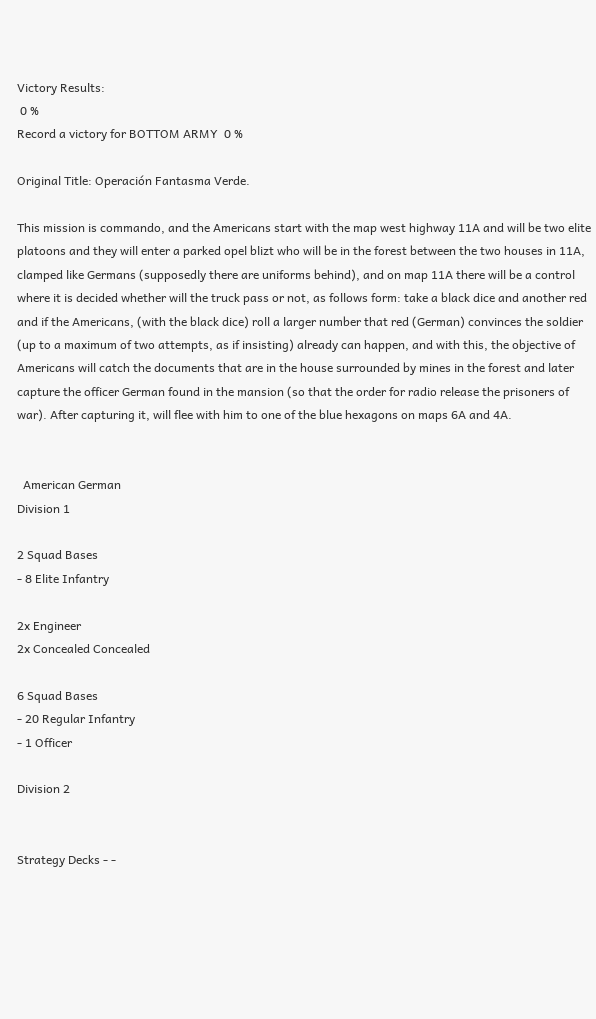Victory Results:
 0 %
Record a victory for BOTTOM ARMY  0 %

Original Title: Operación Fantasma Verde.

This mission is commando, and the Americans start with the map west highway 11A and will be two elite platoons and they will enter a parked opel blizt who will be in the forest between the two houses in 11A, clamped like Germans (supposedly there are uniforms behind), and on map 11A there will be a control where it is decided whether will the truck pass or not, as follows form: take a black dice and another red and if the Americans, (with the black dice) roll a larger number that red (German) convinces the soldier (up to a maximum of two attempts, as if insisting) already can happen, and with this, the objective of Americans will catch the documents that are in the house surrounded by mines in the forest and later capture the officer German found in the mansion (so that the order for radio release the prisoners of war). After capturing it, will flee with him to one of the blue hexagons on maps 6A and 4A.


  American German
Division 1

2 Squad Bases
- 8 Elite Infantry

2x Engineer
2x Concealed Concealed

6 Squad Bases
- 20 Regular Infantry
- 1 Officer

Division 2


Strategy Decks - -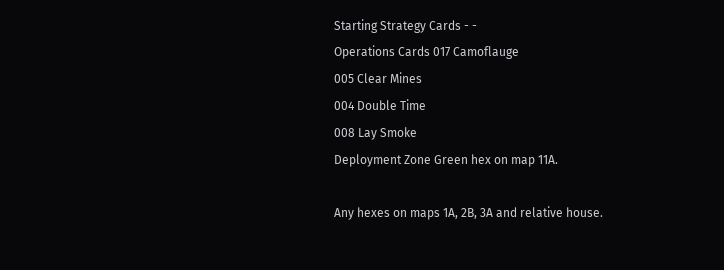Starting Strategy Cards - -
Operations Cards 017 Camoflauge
005 Clear Mines
004 Double Time
008 Lay Smoke
Deployment Zone Green hex on map 11A.

Any hexes on maps 1A, 2B, 3A and relative house.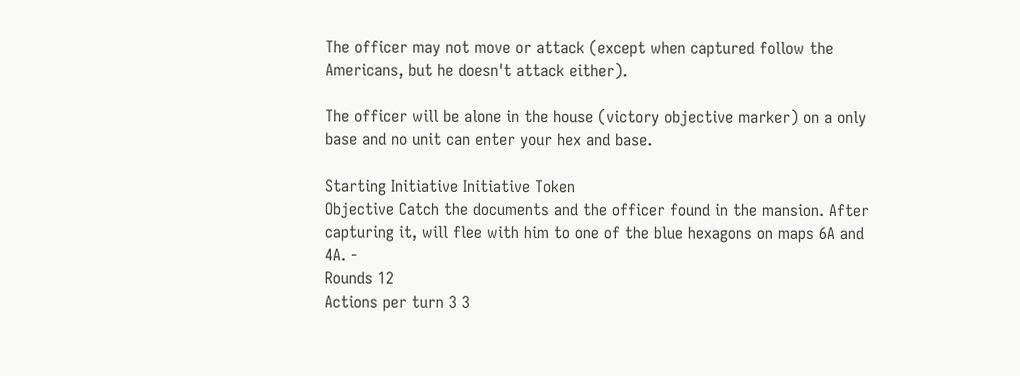The officer may not move or attack (except when captured follow the Americans, but he doesn't attack either).

The officer will be alone in the house (victory objective marker) on a only base and no unit can enter your hex and base.

Starting Initiative Initiative Token
Objective Catch the documents and the officer found in the mansion. After capturing it, will flee with him to one of the blue hexagons on maps 6A and 4A. -
Rounds 12
Actions per turn 3 3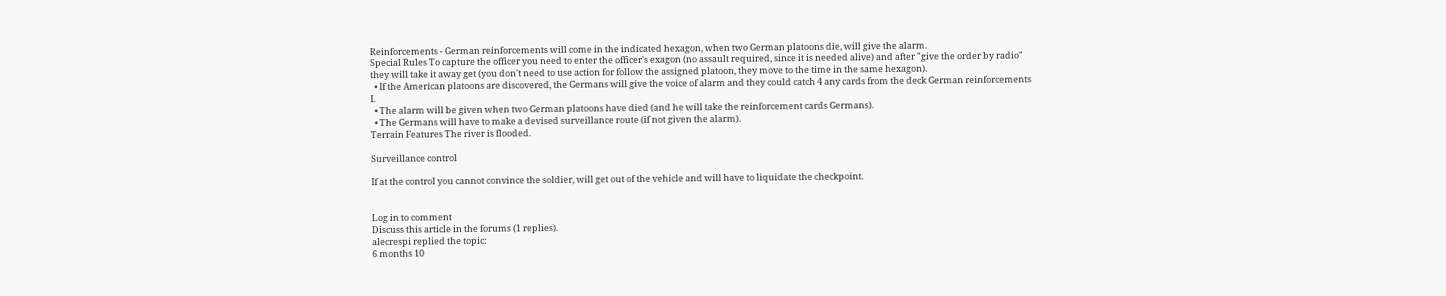Reinforcements - German reinforcements will come in the indicated hexagon, when two German platoons die, will give the alarm.
Special Rules To capture the officer you need to enter the officer's exagon (no assault required, since it is needed alive) and after "give the order by radio" they will take it away get (you don't need to use action for follow the assigned platoon, they move to the time in the same hexagon).
  • If the American platoons are discovered, the Germans will give the voice of alarm and they could catch 4 any cards from the deck German reinforcements I.
  • The alarm will be given when two German platoons have died (and he will take the reinforcement cards Germans).
  • The Germans will have to make a devised surveillance route (if not given the alarm).
Terrain Features The river is flooded.

Surveillance control

If at the control you cannot convince the soldier, will get out of the vehicle and will have to liquidate the checkpoint.


Log in to comment
Discuss this article in the forums (1 replies).
alecrespi replied the topic:
6 months 10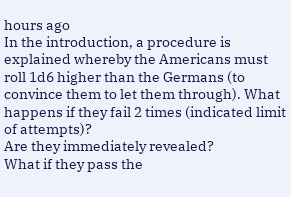hours ago
In the introduction, a procedure is explained whereby the Americans must roll 1d6 higher than the Germans (to convince them to let them through). What happens if they fail 2 times (indicated limit of attempts)?
Are they immediately revealed?
What if they pass the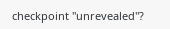checkpoint "unrevealed"?